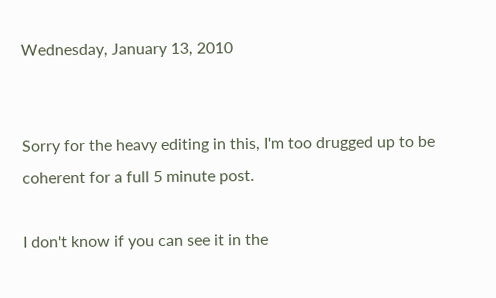Wednesday, January 13, 2010


Sorry for the heavy editing in this, I'm too drugged up to be coherent for a full 5 minute post.

I don't know if you can see it in the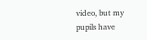video, but my pupils have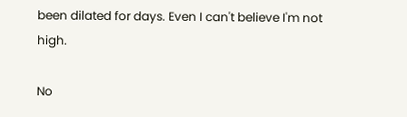been dilated for days. Even I can't believe I'm not high.

No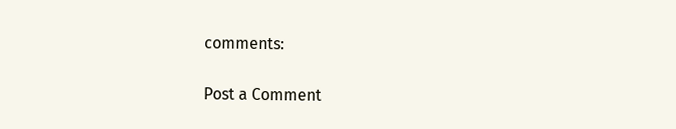comments:

Post a Comment